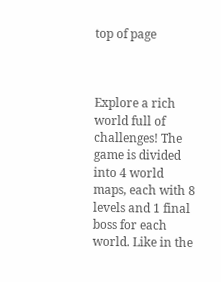top of page



Explore a rich world full of challenges! The game is divided into 4 world maps, each with 8 levels and 1 final boss for each world. Like in the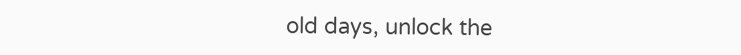old days, unlock the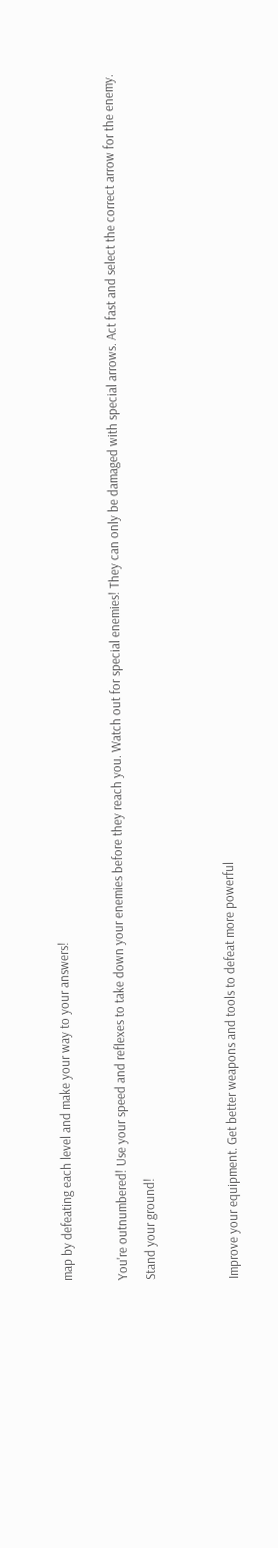map by defeating each level and make your way to your answers!

You're outnumbered! Use your speed and reflexes to take down your enemies before they reach you. Watch out for special enemies! They can only be damaged with special arrows. Act fast and select the correct arrow for the enemy. Stand your ground!


Improve your equipment. Get better weapons and tools to defeat more powerful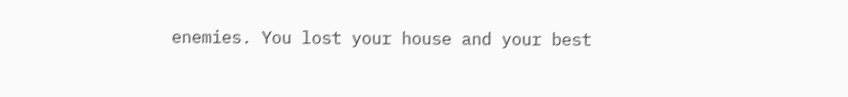enemies. You lost your house and your best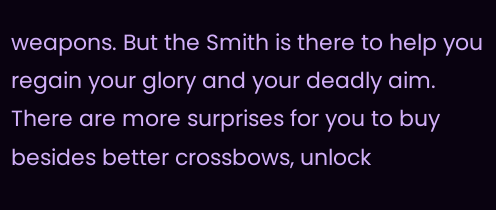weapons. But the Smith is there to help you regain your glory and your deadly aim. There are more surprises for you to buy besides better crossbows, unlock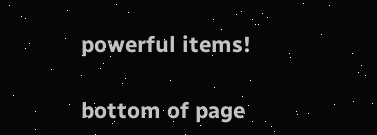powerful items!

bottom of page